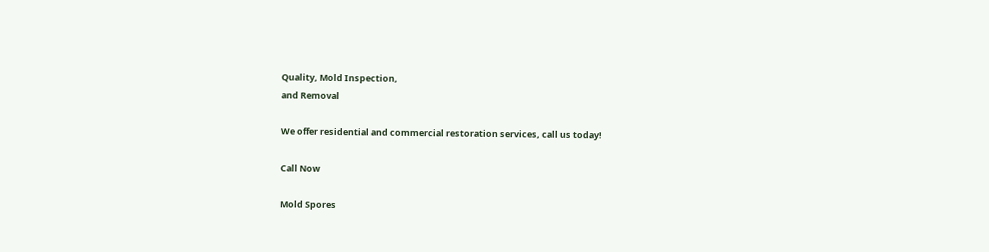Quality, Mold Inspection,
and Removal

We offer residential and commercial restoration services, call us today!

Call Now

Mold Spores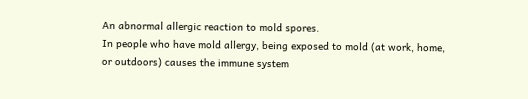An abnormal allergic reaction to mold spores.
In people who have mold allergy, being exposed to mold (at work, home, or outdoors) causes the immune system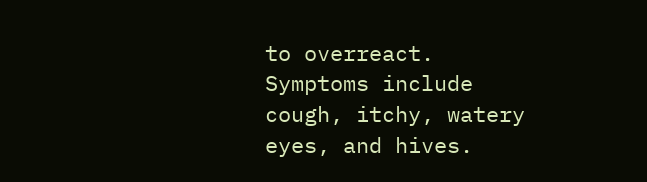to overreact.
Symptoms include cough, itchy, watery eyes, and hives.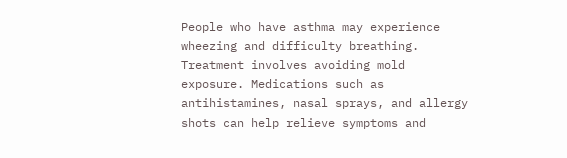People who have asthma may experience wheezing and difficulty breathing.
Treatment involves avoiding mold exposure. Medications such as antihistamines, nasal sprays, and allergy shots can help relieve symptoms and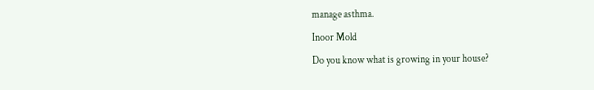manage asthma.
Inoor Mold
Do you know what is growing in your house?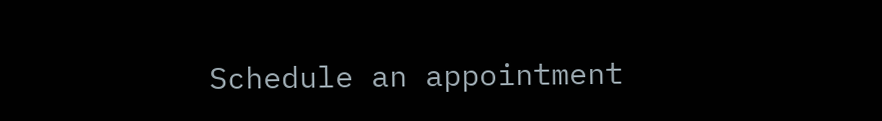Schedule an appointment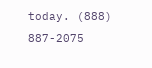today. (888) 887-2075